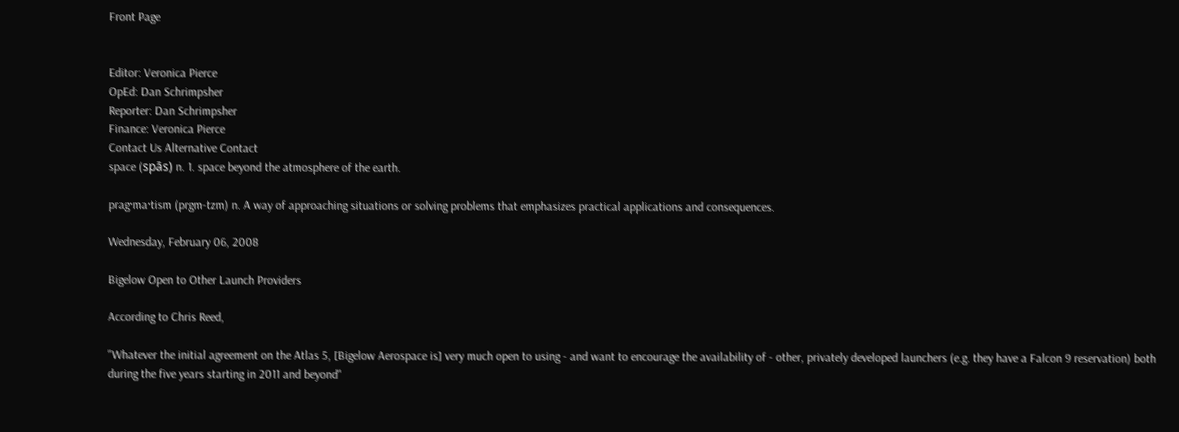Front Page


Editor: Veronica Pierce
OpEd: Dan Schrimpsher
Reporter: Dan Schrimpsher
Finance: Veronica Pierce
Contact Us Alternative Contact
space (spās) n. 1. space beyond the atmosphere of the earth.

prag·ma·tism (prgm-tzm) n. A way of approaching situations or solving problems that emphasizes practical applications and consequences.

Wednesday, February 06, 2008

Bigelow Open to Other Launch Providers

According to Chris Reed,

"Whatever the initial agreement on the Atlas 5, [Bigelow Aerospace is] very much open to using - and want to encourage the availability of - other, privately developed launchers (e.g. they have a Falcon 9 reservation) both during the five years starting in 2011 and beyond"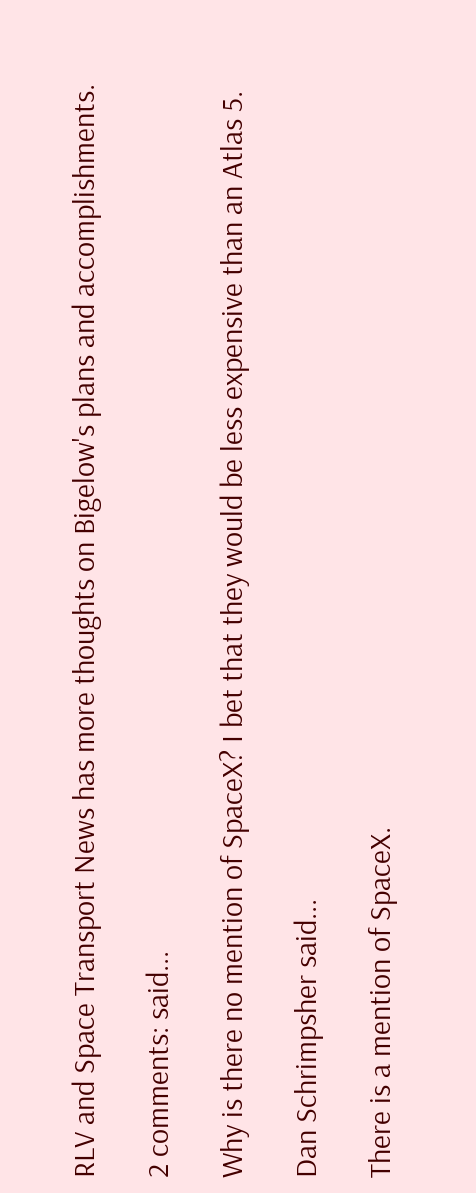RLV and Space Transport News has more thoughts on Bigelow's plans and accomplishments.

2 comments: said...

Why is there no mention of SpaceX? I bet that they would be less expensive than an Atlas 5.

Dan Schrimpsher said...

There is a mention of SpaceX.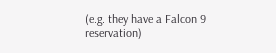(e.g. they have a Falcon 9 reservation)